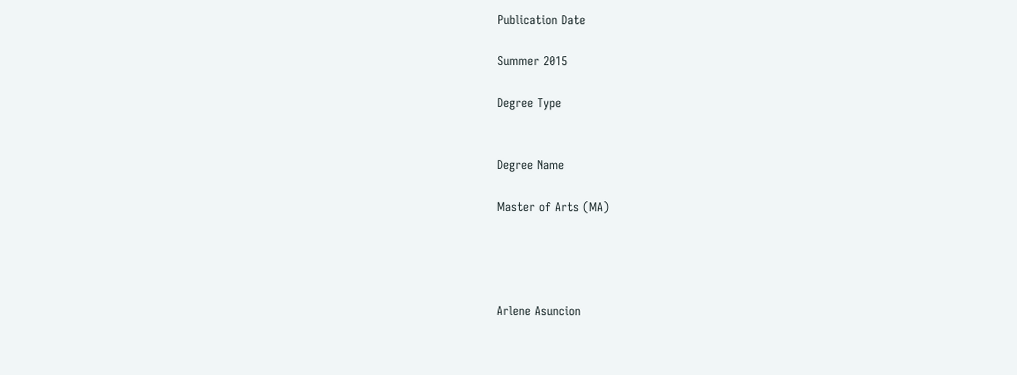Publication Date

Summer 2015

Degree Type


Degree Name

Master of Arts (MA)




Arlene Asuncion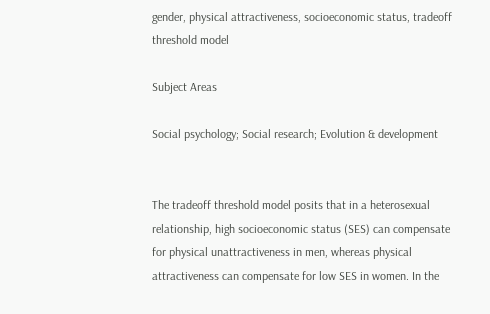gender, physical attractiveness, socioeconomic status, tradeoff threshold model

Subject Areas

Social psychology; Social research; Evolution & development


The tradeoff threshold model posits that in a heterosexual relationship, high socioeconomic status (SES) can compensate for physical unattractiveness in men, whereas physical attractiveness can compensate for low SES in women. In the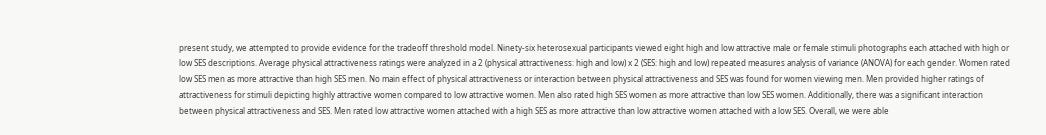present study, we attempted to provide evidence for the tradeoff threshold model. Ninety-six heterosexual participants viewed eight high and low attractive male or female stimuli photographs each attached with high or low SES descriptions. Average physical attractiveness ratings were analyzed in a 2 (physical attractiveness: high and low) x 2 (SES: high and low) repeated measures analysis of variance (ANOVA) for each gender. Women rated low SES men as more attractive than high SES men. No main effect of physical attractiveness or interaction between physical attractiveness and SES was found for women viewing men. Men provided higher ratings of attractiveness for stimuli depicting highly attractive women compared to low attractive women. Men also rated high SES women as more attractive than low SES women. Additionally, there was a significant interaction between physical attractiveness and SES. Men rated low attractive women attached with a high SES as more attractive than low attractive women attached with a low SES. Overall, we were able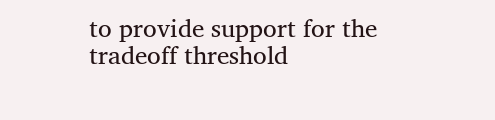to provide support for the tradeoff threshold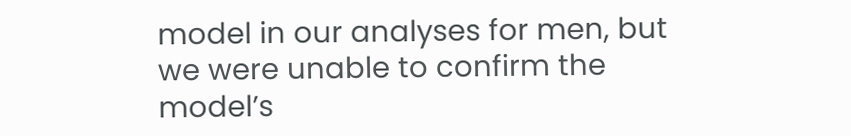model in our analyses for men, but we were unable to confirm the model’s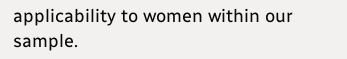applicability to women within our sample.